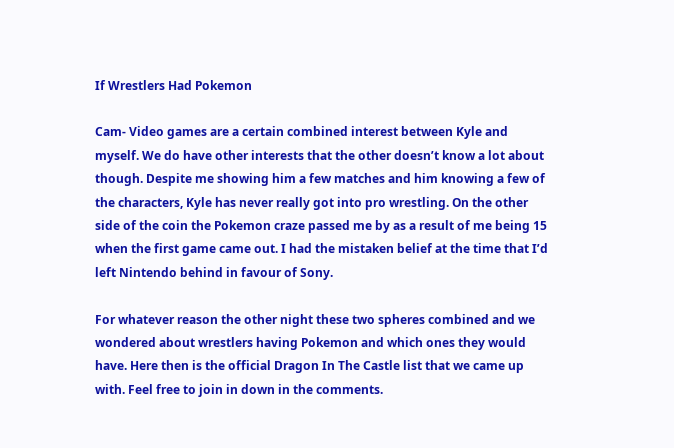If Wrestlers Had Pokemon

Cam- Video games are a certain combined interest between Kyle and myself. We do have other interests that the other doesn’t know a lot about though. Despite me showing him a few matches and him knowing a few of the characters, Kyle has never really got into pro wrestling. On the other side of the coin the Pokemon craze passed me by as a result of me being 15 when the first game came out. I had the mistaken belief at the time that I’d left Nintendo behind in favour of Sony.

For whatever reason the other night these two spheres combined and we wondered about wrestlers having Pokemon and which ones they would have. Here then is the official Dragon In The Castle list that we came up with. Feel free to join in down in the comments.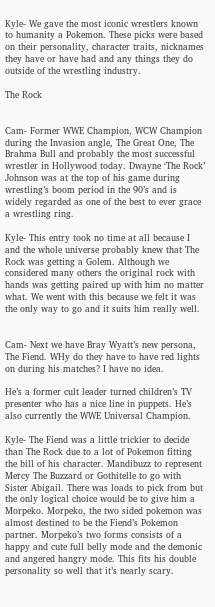Kyle- We gave the most iconic wrestlers known to humanity a Pokemon. These picks were based on their personality, character traits, nicknames they have or have had and any things they do outside of the wrestling industry.

The Rock


Cam- Former WWE Champion, WCW Champion during the Invasion angle, The Great One, The Brahma Bull and probably the most successful wrestler in Hollywood today. Dwayne ‘The Rock’ Johnson was at the top of his game during wrestling’s boom period in the 90’s and is widely regarded as one of the best to ever grace a wrestling ring.

Kyle- This entry took no time at all because I and the whole universe probably knew that The Rock was getting a Golem. Although we considered many others the original rock with hands was getting paired up with him no matter what. We went with this because we felt it was the only way to go and it suits him really well.


Cam- Next we have Bray Wyatt’s new persona, The Fiend. WHy do they have to have red lights on during his matches? I have no idea.

He’s a former cult leader turned children’s TV presenter who has a nice line in puppets. He’s also currently the WWE Universal Champion.

Kyle- The Fiend was a little trickier to decide than The Rock due to a lot of Pokemon fitting the bill of his character. Mandibuzz to represent Mercy The Buzzard or Gothitelle to go with Sister Abigail. There was loads to pick from but the only logical choice would be to give him a Morpeko. Morpeko, the two sided pokemon was almost destined to be the Fiend’s Pokemon partner. Morpeko’s two forms consists of a happy and cute full belly mode and the demonic and angered hangry mode. This fits his double personality so well that it’s nearly scary.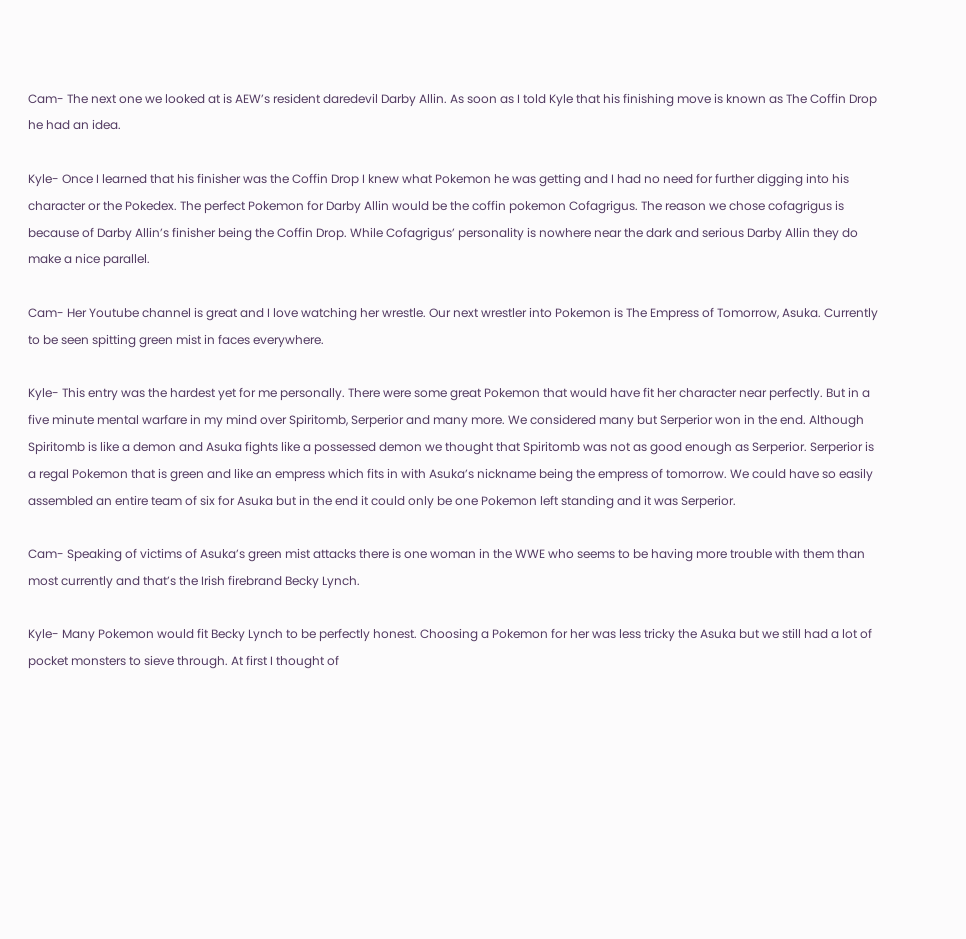Cam- The next one we looked at is AEW’s resident daredevil Darby Allin. As soon as I told Kyle that his finishing move is known as The Coffin Drop he had an idea.

Kyle- Once I learned that his finisher was the Coffin Drop I knew what Pokemon he was getting and I had no need for further digging into his character or the Pokedex. The perfect Pokemon for Darby Allin would be the coffin pokemon Cofagrigus. The reason we chose cofagrigus is because of Darby Allin’s finisher being the Coffin Drop. While Cofagrigus’ personality is nowhere near the dark and serious Darby Allin they do make a nice parallel.

Cam- Her Youtube channel is great and I love watching her wrestle. Our next wrestler into Pokemon is The Empress of Tomorrow, Asuka. Currently to be seen spitting green mist in faces everywhere.

Kyle- This entry was the hardest yet for me personally. There were some great Pokemon that would have fit her character near perfectly. But in a five minute mental warfare in my mind over Spiritomb, Serperior and many more. We considered many but Serperior won in the end. Although Spiritomb is like a demon and Asuka fights like a possessed demon we thought that Spiritomb was not as good enough as Serperior. Serperior is a regal Pokemon that is green and like an empress which fits in with Asuka’s nickname being the empress of tomorrow. We could have so easily assembled an entire team of six for Asuka but in the end it could only be one Pokemon left standing and it was Serperior.

Cam- Speaking of victims of Asuka’s green mist attacks there is one woman in the WWE who seems to be having more trouble with them than most currently and that’s the Irish firebrand Becky Lynch.

Kyle- Many Pokemon would fit Becky Lynch to be perfectly honest. Choosing a Pokemon for her was less tricky the Asuka but we still had a lot of pocket monsters to sieve through. At first I thought of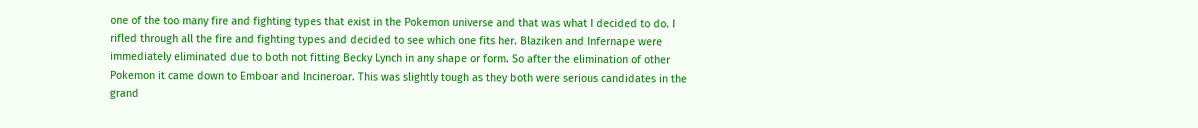one of the too many fire and fighting types that exist in the Pokemon universe and that was what I decided to do. I rifled through all the fire and fighting types and decided to see which one fits her. Blaziken and Infernape were immediately eliminated due to both not fitting Becky Lynch in any shape or form. So after the elimination of other Pokemon it came down to Emboar and Incineroar. This was slightly tough as they both were serious candidates in the grand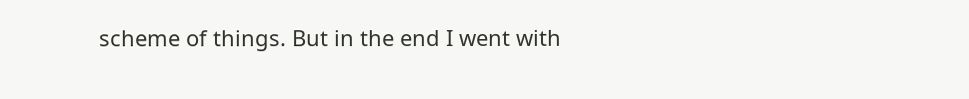scheme of things. But in the end I went with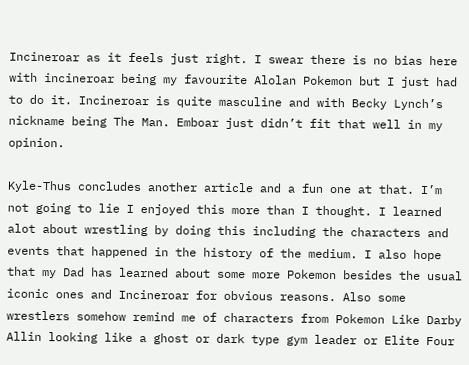Incineroar as it feels just right. I swear there is no bias here with incineroar being my favourite Alolan Pokemon but I just had to do it. Incineroar is quite masculine and with Becky Lynch’s nickname being The Man. Emboar just didn’t fit that well in my opinion.

Kyle-Thus concludes another article and a fun one at that. I’m not going to lie I enjoyed this more than I thought. I learned alot about wrestling by doing this including the characters and events that happened in the history of the medium. I also hope that my Dad has learned about some more Pokemon besides the usual iconic ones and Incineroar for obvious reasons. Also some wrestlers somehow remind me of characters from Pokemon Like Darby Allin looking like a ghost or dark type gym leader or Elite Four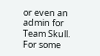or even an admin for Team Skull. For some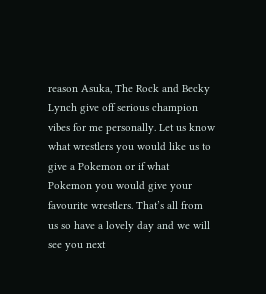reason Asuka, The Rock and Becky Lynch give off serious champion vibes for me personally. Let us know what wrestlers you would like us to give a Pokemon or if what Pokemon you would give your favourite wrestlers. That’s all from us so have a lovely day and we will see you next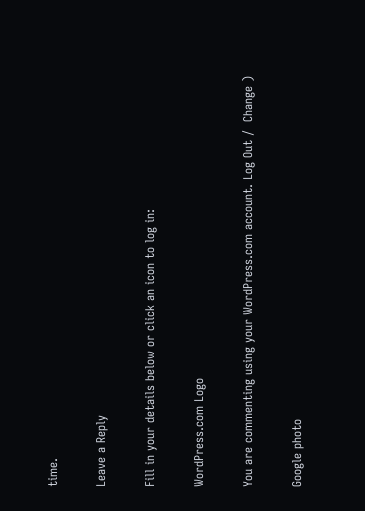time.

Leave a Reply

Fill in your details below or click an icon to log in:

WordPress.com Logo

You are commenting using your WordPress.com account. Log Out /  Change )

Google photo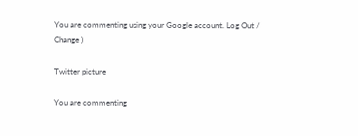You are commenting using your Google account. Log Out /  Change )

Twitter picture

You are commenting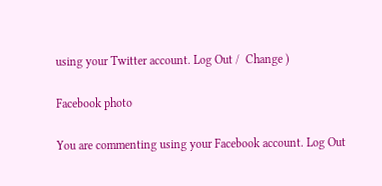using your Twitter account. Log Out /  Change )

Facebook photo

You are commenting using your Facebook account. Log Out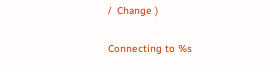/  Change )

Connecting to %s